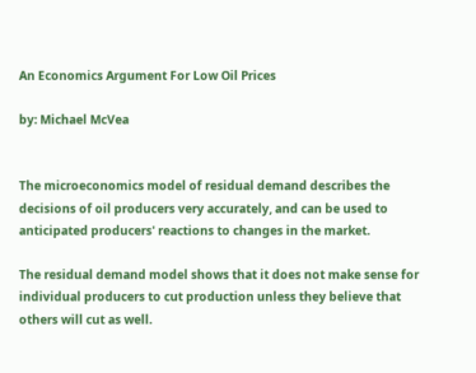An Economics Argument For Low Oil Prices

by: Michael McVea


The microeconomics model of residual demand describes the decisions of oil producers very accurately, and can be used to anticipated producers' reactions to changes in the market.

The residual demand model shows that it does not make sense for individual producers to cut production unless they believe that others will cut as well.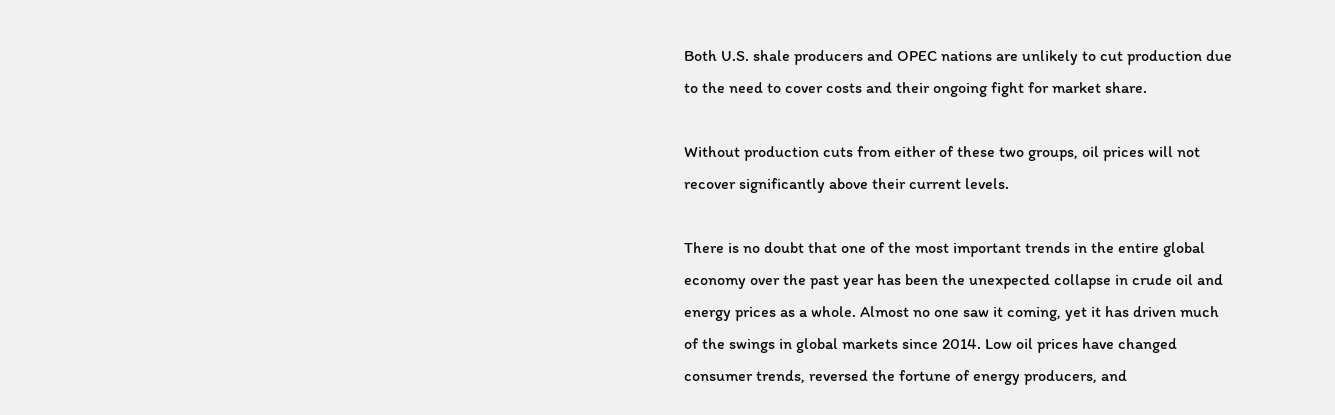Both U.S. shale producers and OPEC nations are unlikely to cut production due to the need to cover costs and their ongoing fight for market share.

Without production cuts from either of these two groups, oil prices will not recover significantly above their current levels.

There is no doubt that one of the most important trends in the entire global economy over the past year has been the unexpected collapse in crude oil and energy prices as a whole. Almost no one saw it coming, yet it has driven much of the swings in global markets since 2014. Low oil prices have changed consumer trends, reversed the fortune of energy producers, and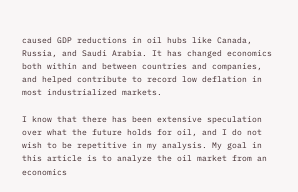caused GDP reductions in oil hubs like Canada, Russia, and Saudi Arabia. It has changed economics both within and between countries and companies, and helped contribute to record low deflation in most industrialized markets.

I know that there has been extensive speculation over what the future holds for oil, and I do not wish to be repetitive in my analysis. My goal in this article is to analyze the oil market from an economics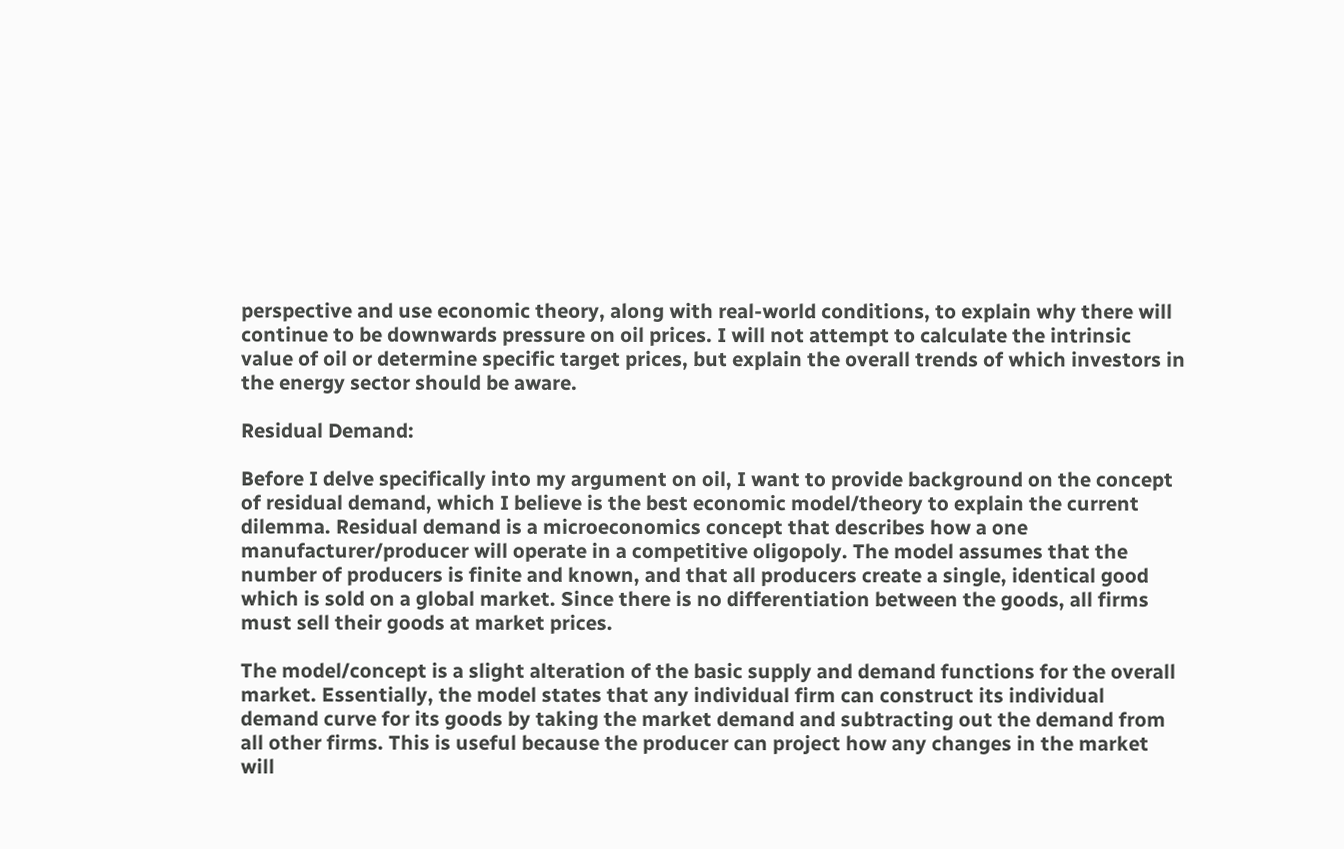perspective and use economic theory, along with real-world conditions, to explain why there will continue to be downwards pressure on oil prices. I will not attempt to calculate the intrinsic value of oil or determine specific target prices, but explain the overall trends of which investors in the energy sector should be aware.

Residual Demand:

Before I delve specifically into my argument on oil, I want to provide background on the concept of residual demand, which I believe is the best economic model/theory to explain the current dilemma. Residual demand is a microeconomics concept that describes how a one manufacturer/producer will operate in a competitive oligopoly. The model assumes that the number of producers is finite and known, and that all producers create a single, identical good which is sold on a global market. Since there is no differentiation between the goods, all firms must sell their goods at market prices.

The model/concept is a slight alteration of the basic supply and demand functions for the overall market. Essentially, the model states that any individual firm can construct its individual demand curve for its goods by taking the market demand and subtracting out the demand from all other firms. This is useful because the producer can project how any changes in the market will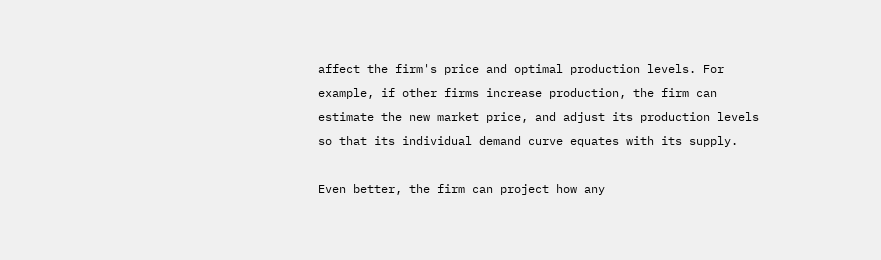affect the firm's price and optimal production levels. For example, if other firms increase production, the firm can estimate the new market price, and adjust its production levels so that its individual demand curve equates with its supply.

Even better, the firm can project how any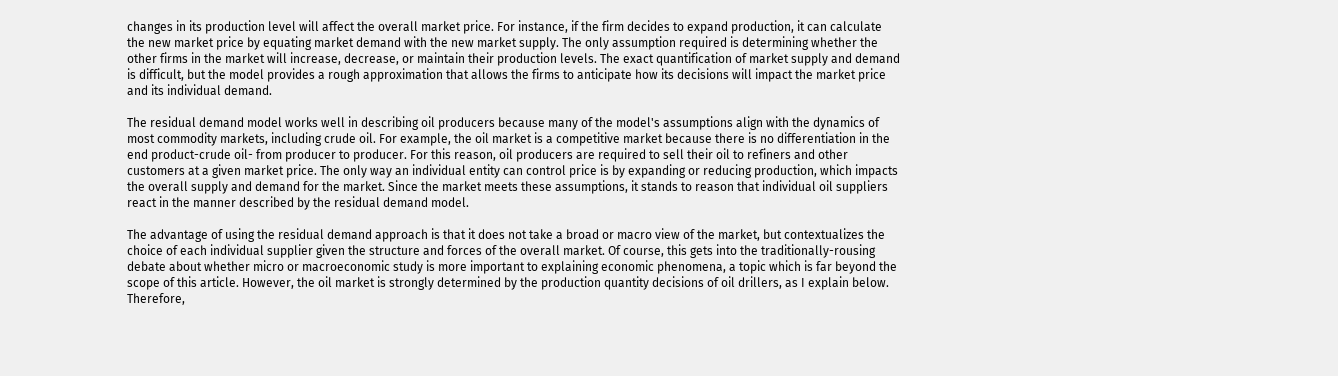changes in its production level will affect the overall market price. For instance, if the firm decides to expand production, it can calculate the new market price by equating market demand with the new market supply. The only assumption required is determining whether the other firms in the market will increase, decrease, or maintain their production levels. The exact quantification of market supply and demand is difficult, but the model provides a rough approximation that allows the firms to anticipate how its decisions will impact the market price and its individual demand.

The residual demand model works well in describing oil producers because many of the model's assumptions align with the dynamics of most commodity markets, including crude oil. For example, the oil market is a competitive market because there is no differentiation in the end product-crude oil- from producer to producer. For this reason, oil producers are required to sell their oil to refiners and other customers at a given market price. The only way an individual entity can control price is by expanding or reducing production, which impacts the overall supply and demand for the market. Since the market meets these assumptions, it stands to reason that individual oil suppliers react in the manner described by the residual demand model.

The advantage of using the residual demand approach is that it does not take a broad or macro view of the market, but contextualizes the choice of each individual supplier given the structure and forces of the overall market. Of course, this gets into the traditionally-rousing debate about whether micro or macroeconomic study is more important to explaining economic phenomena, a topic which is far beyond the scope of this article. However, the oil market is strongly determined by the production quantity decisions of oil drillers, as I explain below. Therefore,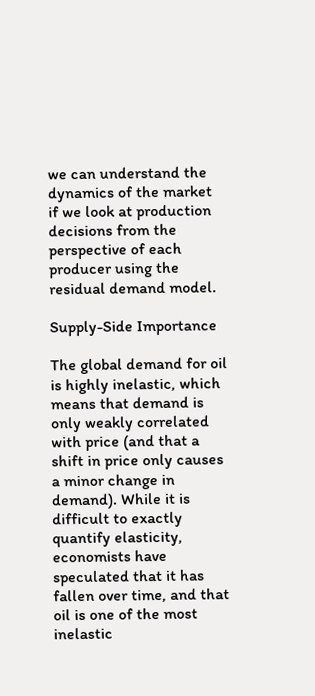we can understand the dynamics of the market if we look at production decisions from the perspective of each producer using the residual demand model.

Supply-Side Importance

The global demand for oil is highly inelastic, which means that demand is only weakly correlated with price (and that a shift in price only causes a minor change in demand). While it is difficult to exactly quantify elasticity, economists have speculated that it has fallen over time, and that oil is one of the most inelastic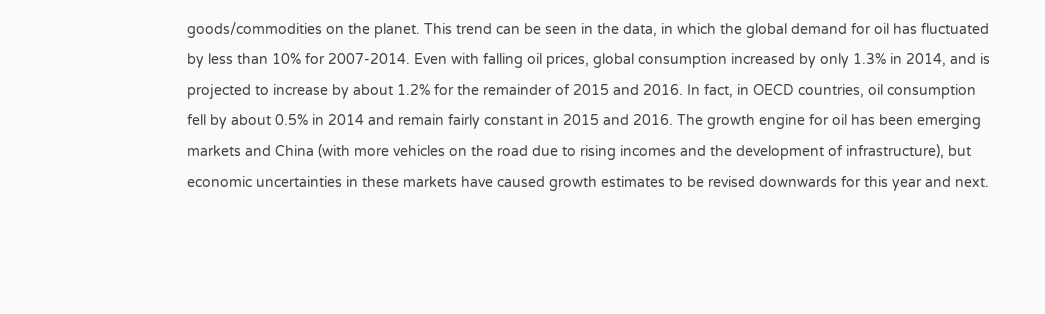goods/commodities on the planet. This trend can be seen in the data, in which the global demand for oil has fluctuated by less than 10% for 2007-2014. Even with falling oil prices, global consumption increased by only 1.3% in 2014, and is projected to increase by about 1.2% for the remainder of 2015 and 2016. In fact, in OECD countries, oil consumption fell by about 0.5% in 2014 and remain fairly constant in 2015 and 2016. The growth engine for oil has been emerging markets and China (with more vehicles on the road due to rising incomes and the development of infrastructure), but economic uncertainties in these markets have caused growth estimates to be revised downwards for this year and next.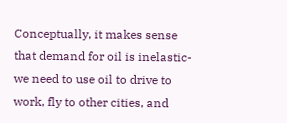Conceptually, it makes sense that demand for oil is inelastic- we need to use oil to drive to work, fly to other cities, and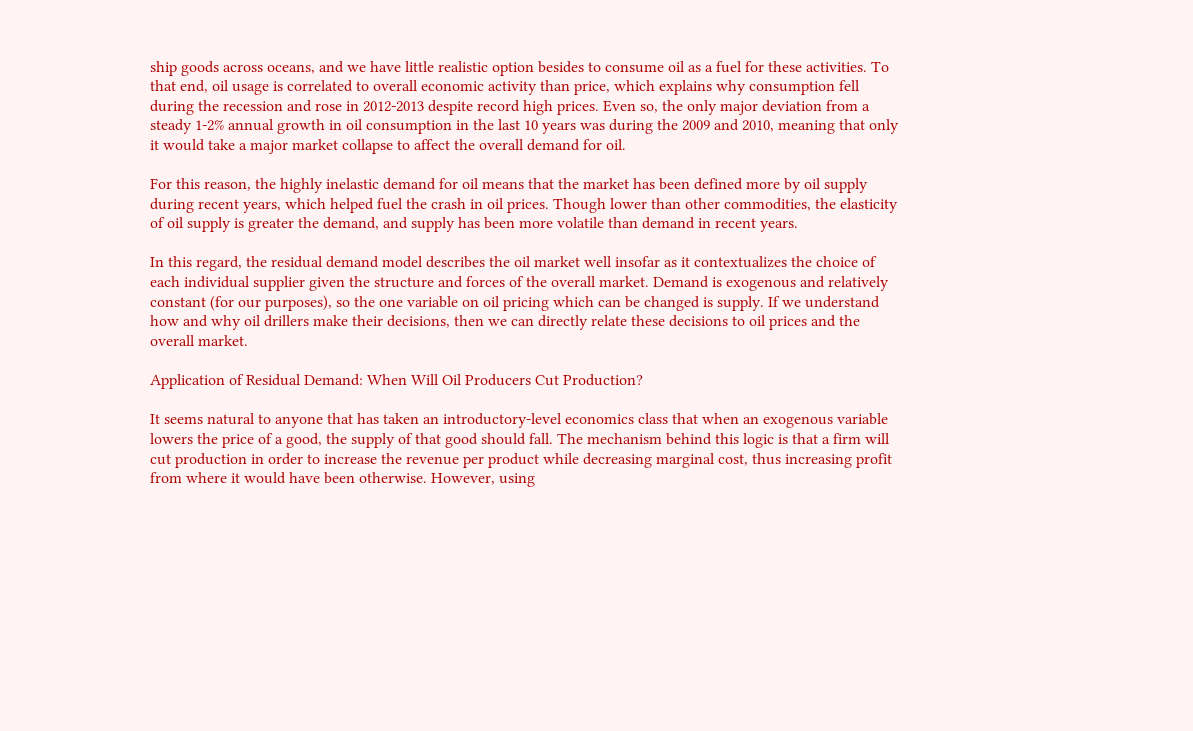ship goods across oceans, and we have little realistic option besides to consume oil as a fuel for these activities. To that end, oil usage is correlated to overall economic activity than price, which explains why consumption fell during the recession and rose in 2012-2013 despite record high prices. Even so, the only major deviation from a steady 1-2% annual growth in oil consumption in the last 10 years was during the 2009 and 2010, meaning that only it would take a major market collapse to affect the overall demand for oil.

For this reason, the highly inelastic demand for oil means that the market has been defined more by oil supply during recent years, which helped fuel the crash in oil prices. Though lower than other commodities, the elasticity of oil supply is greater the demand, and supply has been more volatile than demand in recent years.

In this regard, the residual demand model describes the oil market well insofar as it contextualizes the choice of each individual supplier given the structure and forces of the overall market. Demand is exogenous and relatively constant (for our purposes), so the one variable on oil pricing which can be changed is supply. If we understand how and why oil drillers make their decisions, then we can directly relate these decisions to oil prices and the overall market.

Application of Residual Demand: When Will Oil Producers Cut Production?

It seems natural to anyone that has taken an introductory-level economics class that when an exogenous variable lowers the price of a good, the supply of that good should fall. The mechanism behind this logic is that a firm will cut production in order to increase the revenue per product while decreasing marginal cost, thus increasing profit from where it would have been otherwise. However, using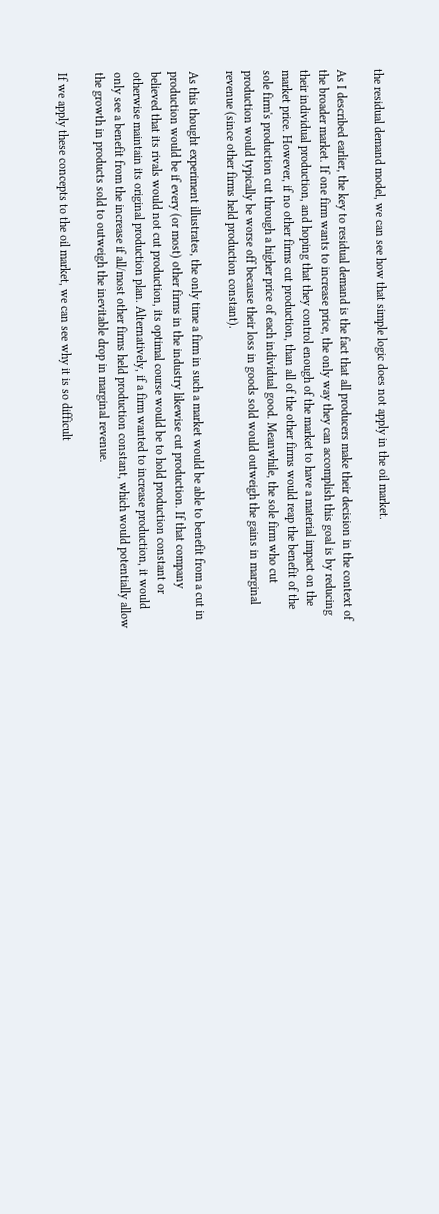the residual demand model, we can see how that simple logic does not apply in the oil market.

As I described earlier, the key to residual demand is the fact that all producers make their decision in the context of the broader market. If one firm wants to increase price, the only way they can accomplish this goal is by reducing their individual production, and hoping that they control enough of the market to have a material impact on the market price. However, if no other firms cut production, than all of the other firms would reap the benefit of the sole firm's production cut through a higher price of each individual good. Meanwhile, the sole firm who cut production would typically be worse off because their loss in goods sold would outweigh the gains in marginal revenue (since other firms held production constant).

As this thought experiment illustrates, the only time a firm in such a market would be able to benefit from a cut in production would be if every (or most) other firms in the industry likewise cut production. If that company believed that its rivals would not cut production, its optimal course would be to hold production constant or otherwise maintain its original production plan. Alternatively, if a firm wanted to increase production, it would only see a benefit from the increase if all/most other firms held production constant, which would potentially allow the growth in products sold to outweigh the inevitable drop in marginal revenue.

If we apply these concepts to the oil market, we can see why it is so difficult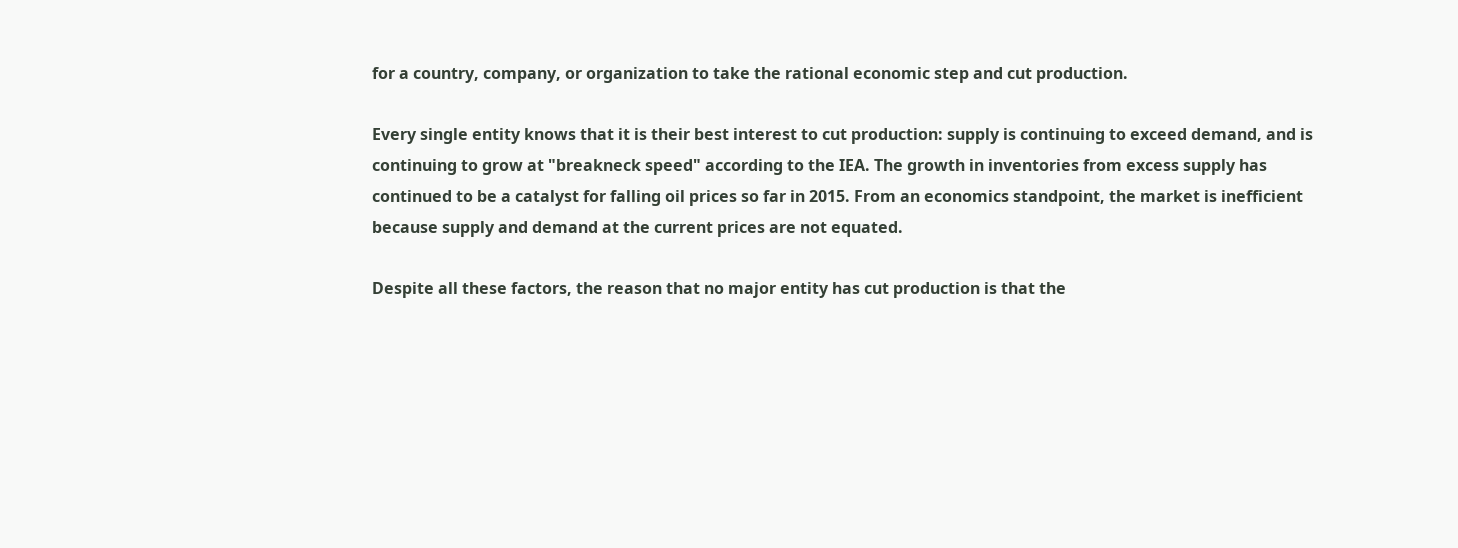for a country, company, or organization to take the rational economic step and cut production.

Every single entity knows that it is their best interest to cut production: supply is continuing to exceed demand, and is continuing to grow at "breakneck speed" according to the IEA. The growth in inventories from excess supply has continued to be a catalyst for falling oil prices so far in 2015. From an economics standpoint, the market is inefficient because supply and demand at the current prices are not equated.

Despite all these factors, the reason that no major entity has cut production is that the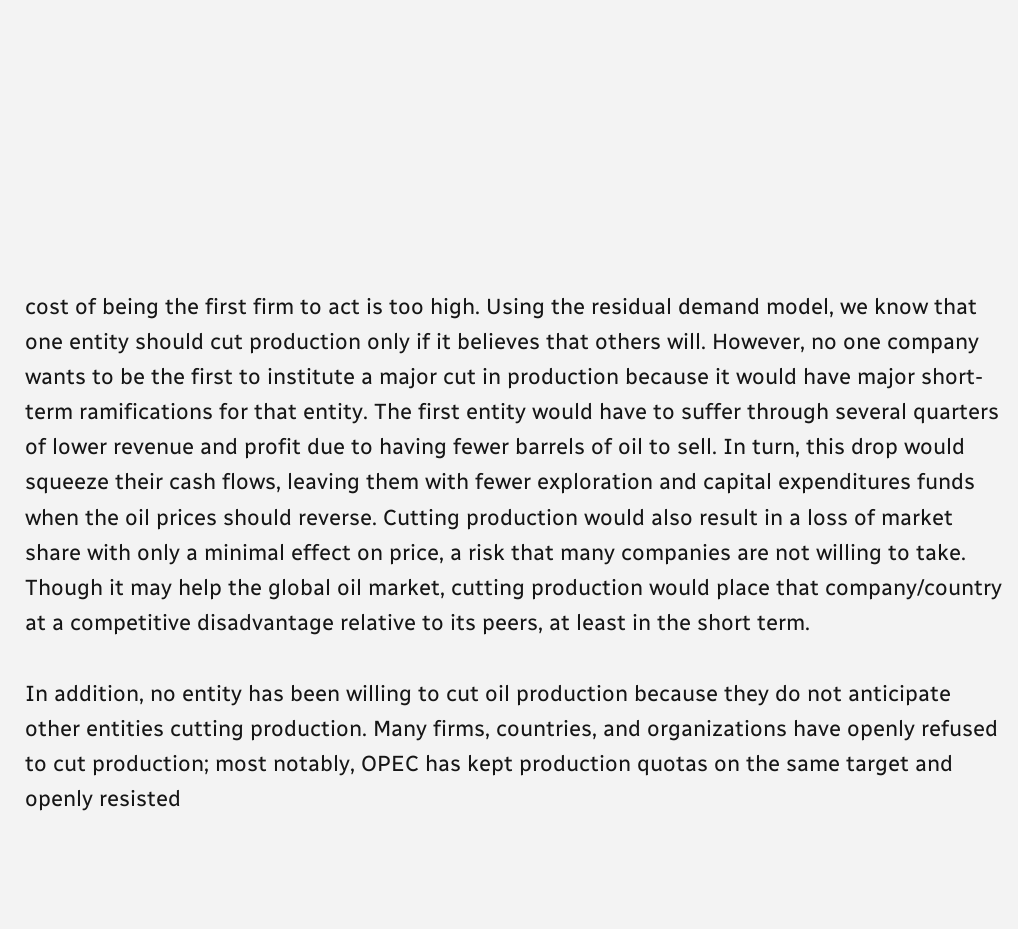cost of being the first firm to act is too high. Using the residual demand model, we know that one entity should cut production only if it believes that others will. However, no one company wants to be the first to institute a major cut in production because it would have major short-term ramifications for that entity. The first entity would have to suffer through several quarters of lower revenue and profit due to having fewer barrels of oil to sell. In turn, this drop would squeeze their cash flows, leaving them with fewer exploration and capital expenditures funds when the oil prices should reverse. Cutting production would also result in a loss of market share with only a minimal effect on price, a risk that many companies are not willing to take. Though it may help the global oil market, cutting production would place that company/country at a competitive disadvantage relative to its peers, at least in the short term.

In addition, no entity has been willing to cut oil production because they do not anticipate other entities cutting production. Many firms, countries, and organizations have openly refused to cut production; most notably, OPEC has kept production quotas on the same target and openly resisted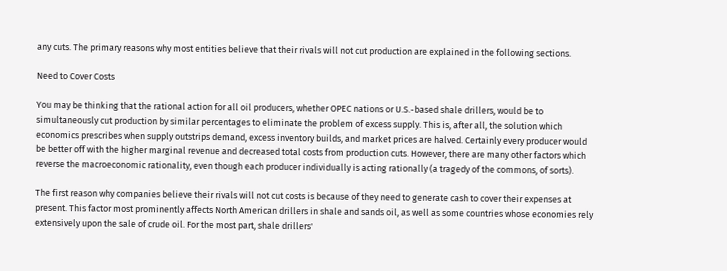any cuts. The primary reasons why most entities believe that their rivals will not cut production are explained in the following sections.

Need to Cover Costs

You may be thinking that the rational action for all oil producers, whether OPEC nations or U.S.-based shale drillers, would be to simultaneously cut production by similar percentages to eliminate the problem of excess supply. This is, after all, the solution which economics prescribes when supply outstrips demand, excess inventory builds, and market prices are halved. Certainly every producer would be better off with the higher marginal revenue and decreased total costs from production cuts. However, there are many other factors which reverse the macroeconomic rationality, even though each producer individually is acting rationally (a tragedy of the commons, of sorts).

The first reason why companies believe their rivals will not cut costs is because of they need to generate cash to cover their expenses at present. This factor most prominently affects North American drillers in shale and sands oil, as well as some countries whose economies rely extensively upon the sale of crude oil. For the most part, shale drillers'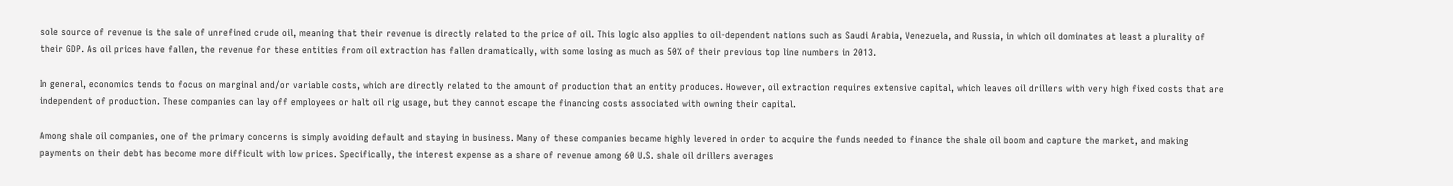sole source of revenue is the sale of unrefined crude oil, meaning that their revenue is directly related to the price of oil. This logic also applies to oil-dependent nations such as Saudi Arabia, Venezuela, and Russia, in which oil dominates at least a plurality of their GDP. As oil prices have fallen, the revenue for these entities from oil extraction has fallen dramatically, with some losing as much as 50% of their previous top line numbers in 2013.

In general, economics tends to focus on marginal and/or variable costs, which are directly related to the amount of production that an entity produces. However, oil extraction requires extensive capital, which leaves oil drillers with very high fixed costs that are independent of production. These companies can lay off employees or halt oil rig usage, but they cannot escape the financing costs associated with owning their capital.

Among shale oil companies, one of the primary concerns is simply avoiding default and staying in business. Many of these companies became highly levered in order to acquire the funds needed to finance the shale oil boom and capture the market, and making payments on their debt has become more difficult with low prices. Specifically, the interest expense as a share of revenue among 60 U.S. shale oil drillers averages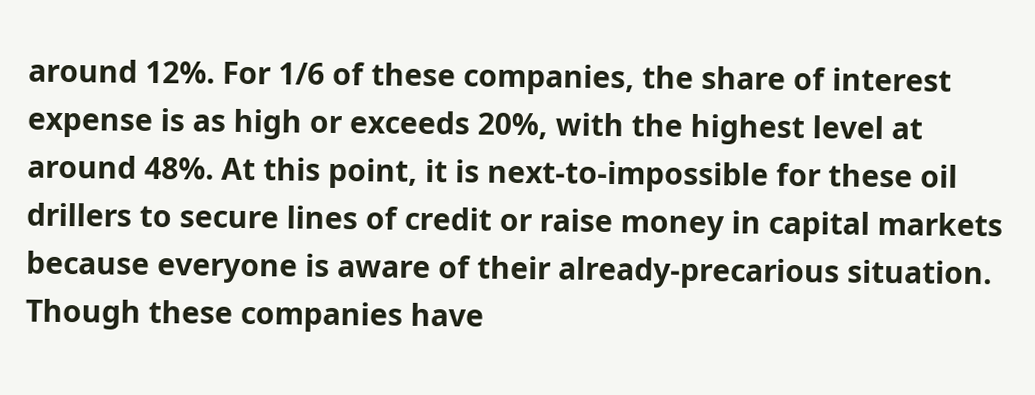around 12%. For 1/6 of these companies, the share of interest expense is as high or exceeds 20%, with the highest level at around 48%. At this point, it is next-to-impossible for these oil drillers to secure lines of credit or raise money in capital markets because everyone is aware of their already-precarious situation. Though these companies have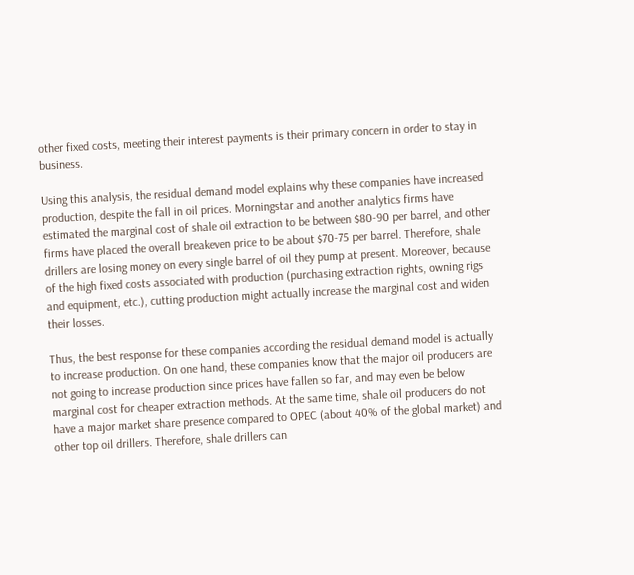other fixed costs, meeting their interest payments is their primary concern in order to stay in business.

Using this analysis, the residual demand model explains why these companies have increased production, despite the fall in oil prices. Morningstar and another analytics firms have estimated the marginal cost of shale oil extraction to be between $80-90 per barrel, and other firms have placed the overall breakeven price to be about $70-75 per barrel. Therefore, shale drillers are losing money on every single barrel of oil they pump at present. Moreover, because of the high fixed costs associated with production (purchasing extraction rights, owning rigs and equipment, etc.), cutting production might actually increase the marginal cost and widen their losses.

Thus, the best response for these companies according the residual demand model is actually to increase production. On one hand, these companies know that the major oil producers are not going to increase production since prices have fallen so far, and may even be below marginal cost for cheaper extraction methods. At the same time, shale oil producers do not have a major market share presence compared to OPEC (about 40% of the global market) and other top oil drillers. Therefore, shale drillers can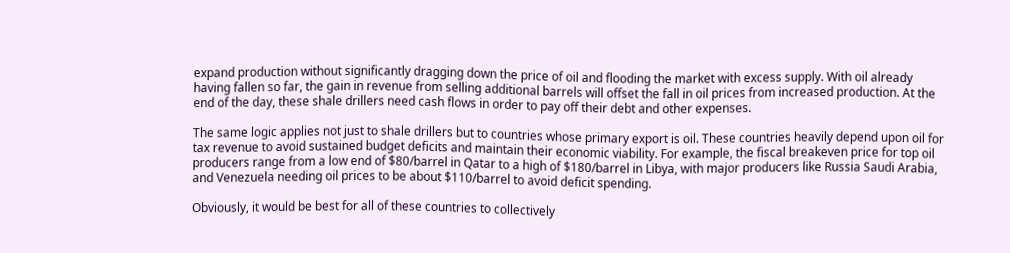expand production without significantly dragging down the price of oil and flooding the market with excess supply. With oil already having fallen so far, the gain in revenue from selling additional barrels will offset the fall in oil prices from increased production. At the end of the day, these shale drillers need cash flows in order to pay off their debt and other expenses.

The same logic applies not just to shale drillers but to countries whose primary export is oil. These countries heavily depend upon oil for tax revenue to avoid sustained budget deficits and maintain their economic viability. For example, the fiscal breakeven price for top oil producers range from a low end of $80/barrel in Qatar to a high of $180/barrel in Libya, with major producers like Russia Saudi Arabia, and Venezuela needing oil prices to be about $110/barrel to avoid deficit spending.

Obviously, it would be best for all of these countries to collectively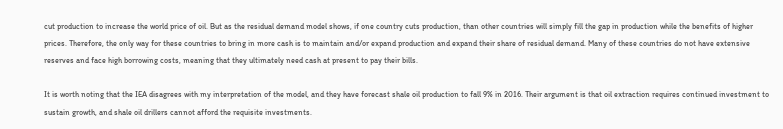cut production to increase the world price of oil. But as the residual demand model shows, if one country cuts production, than other countries will simply fill the gap in production while the benefits of higher prices. Therefore, the only way for these countries to bring in more cash is to maintain and/or expand production and expand their share of residual demand. Many of these countries do not have extensive reserves and face high borrowing costs, meaning that they ultimately need cash at present to pay their bills.

It is worth noting that the IEA disagrees with my interpretation of the model, and they have forecast shale oil production to fall 9% in 2016. Their argument is that oil extraction requires continued investment to sustain growth, and shale oil drillers cannot afford the requisite investments.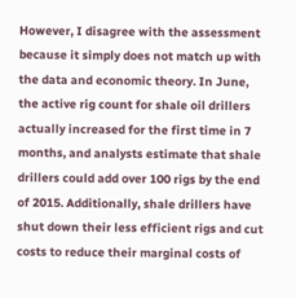However, I disagree with the assessment because it simply does not match up with the data and economic theory. In June, the active rig count for shale oil drillers actually increased for the first time in 7 months, and analysts estimate that shale drillers could add over 100 rigs by the end of 2015. Additionally, shale drillers have shut down their less efficient rigs and cut costs to reduce their marginal costs of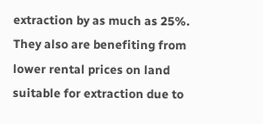extraction by as much as 25%. They also are benefiting from lower rental prices on land suitable for extraction due to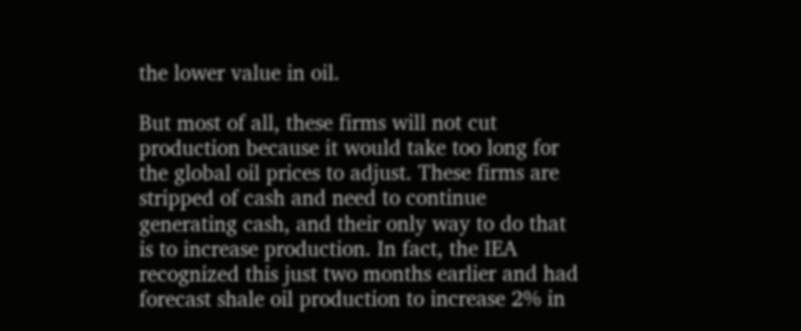the lower value in oil.

But most of all, these firms will not cut production because it would take too long for the global oil prices to adjust. These firms are stripped of cash and need to continue generating cash, and their only way to do that is to increase production. In fact, the IEA recognized this just two months earlier and had forecast shale oil production to increase 2% in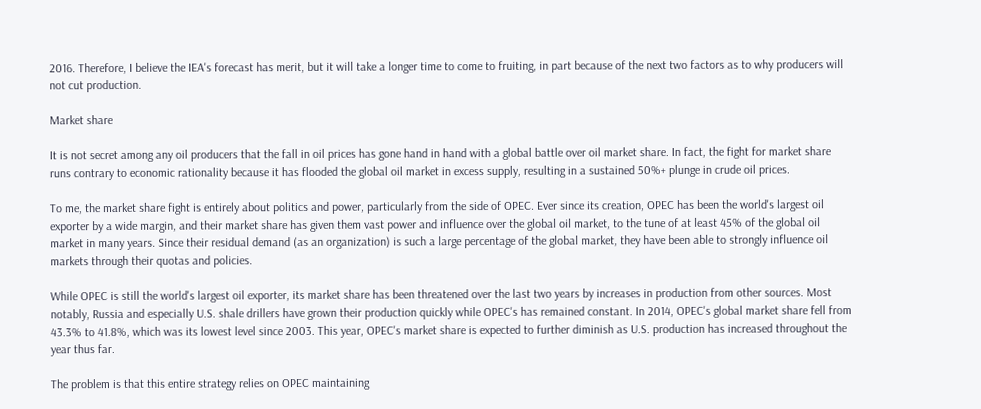2016. Therefore, I believe the IEA's forecast has merit, but it will take a longer time to come to fruiting, in part because of the next two factors as to why producers will not cut production.

Market share

It is not secret among any oil producers that the fall in oil prices has gone hand in hand with a global battle over oil market share. In fact, the fight for market share runs contrary to economic rationality because it has flooded the global oil market in excess supply, resulting in a sustained 50%+ plunge in crude oil prices.

To me, the market share fight is entirely about politics and power, particularly from the side of OPEC. Ever since its creation, OPEC has been the world's largest oil exporter by a wide margin, and their market share has given them vast power and influence over the global oil market, to the tune of at least 45% of the global oil market in many years. Since their residual demand (as an organization) is such a large percentage of the global market, they have been able to strongly influence oil markets through their quotas and policies.

While OPEC is still the world's largest oil exporter, its market share has been threatened over the last two years by increases in production from other sources. Most notably, Russia and especially U.S. shale drillers have grown their production quickly while OPEC's has remained constant. In 2014, OPEC's global market share fell from 43.3% to 41.8%, which was its lowest level since 2003. This year, OPEC's market share is expected to further diminish as U.S. production has increased throughout the year thus far.

The problem is that this entire strategy relies on OPEC maintaining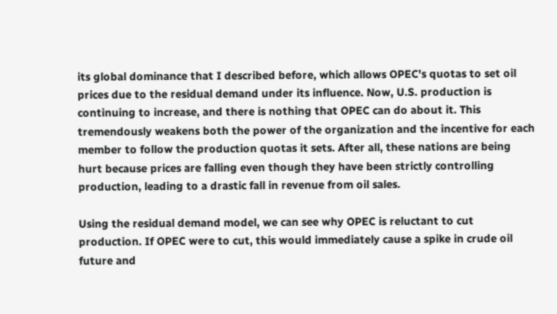its global dominance that I described before, which allows OPEC's quotas to set oil prices due to the residual demand under its influence. Now, U.S. production is continuing to increase, and there is nothing that OPEC can do about it. This tremendously weakens both the power of the organization and the incentive for each member to follow the production quotas it sets. After all, these nations are being hurt because prices are falling even though they have been strictly controlling production, leading to a drastic fall in revenue from oil sales.

Using the residual demand model, we can see why OPEC is reluctant to cut production. If OPEC were to cut, this would immediately cause a spike in crude oil future and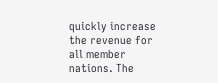quickly increase the revenue for all member nations. The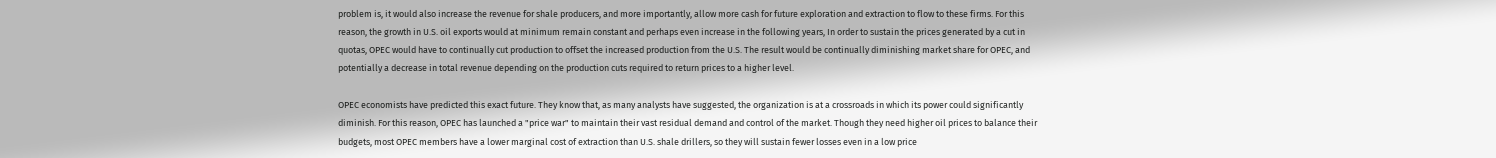problem is, it would also increase the revenue for shale producers, and more importantly, allow more cash for future exploration and extraction to flow to these firms. For this reason, the growth in U.S. oil exports would at minimum remain constant and perhaps even increase in the following years, In order to sustain the prices generated by a cut in quotas, OPEC would have to continually cut production to offset the increased production from the U.S. The result would be continually diminishing market share for OPEC, and potentially a decrease in total revenue depending on the production cuts required to return prices to a higher level.

OPEC economists have predicted this exact future. They know that, as many analysts have suggested, the organization is at a crossroads in which its power could significantly diminish. For this reason, OPEC has launched a "price war" to maintain their vast residual demand and control of the market. Though they need higher oil prices to balance their budgets, most OPEC members have a lower marginal cost of extraction than U.S. shale drillers, so they will sustain fewer losses even in a low price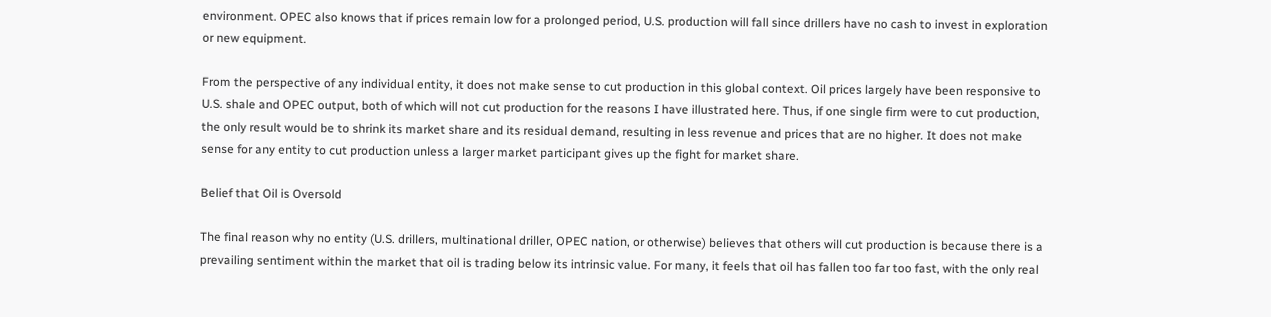environment. OPEC also knows that if prices remain low for a prolonged period, U.S. production will fall since drillers have no cash to invest in exploration or new equipment.

From the perspective of any individual entity, it does not make sense to cut production in this global context. Oil prices largely have been responsive to U.S. shale and OPEC output, both of which will not cut production for the reasons I have illustrated here. Thus, if one single firm were to cut production, the only result would be to shrink its market share and its residual demand, resulting in less revenue and prices that are no higher. It does not make sense for any entity to cut production unless a larger market participant gives up the fight for market share.

Belief that Oil is Oversold

The final reason why no entity (U.S. drillers, multinational driller, OPEC nation, or otherwise) believes that others will cut production is because there is a prevailing sentiment within the market that oil is trading below its intrinsic value. For many, it feels that oil has fallen too far too fast, with the only real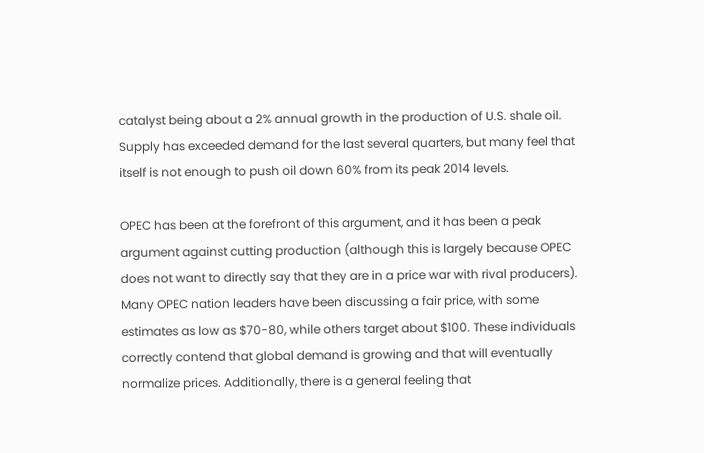catalyst being about a 2% annual growth in the production of U.S. shale oil. Supply has exceeded demand for the last several quarters, but many feel that itself is not enough to push oil down 60% from its peak 2014 levels.

OPEC has been at the forefront of this argument, and it has been a peak argument against cutting production (although this is largely because OPEC does not want to directly say that they are in a price war with rival producers). Many OPEC nation leaders have been discussing a fair price, with some estimates as low as $70-80, while others target about $100. These individuals correctly contend that global demand is growing and that will eventually normalize prices. Additionally, there is a general feeling that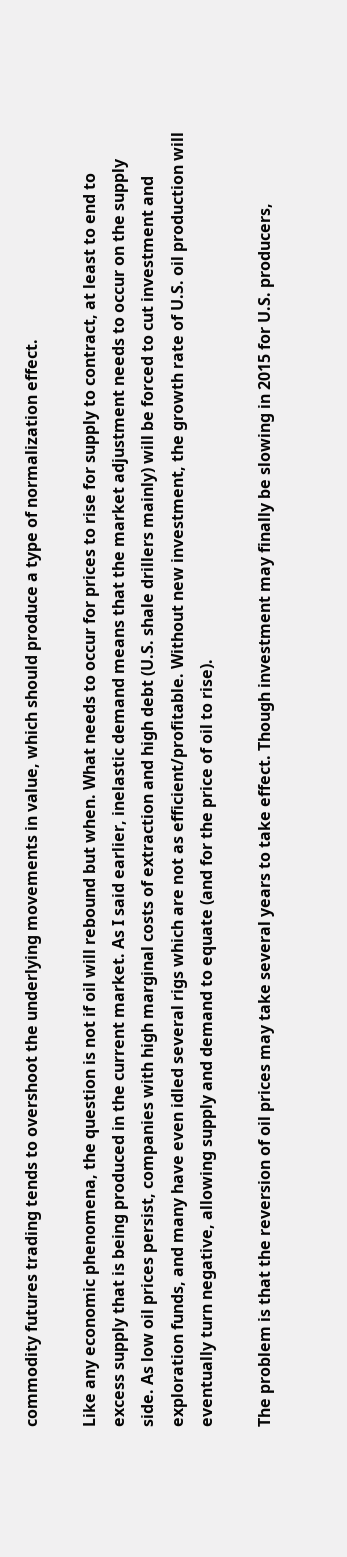commodity futures trading tends to overshoot the underlying movements in value, which should produce a type of normalization effect.

Like any economic phenomena, the question is not if oil will rebound but when. What needs to occur for prices to rise for supply to contract, at least to end to excess supply that is being produced in the current market. As I said earlier, inelastic demand means that the market adjustment needs to occur on the supply side. As low oil prices persist, companies with high marginal costs of extraction and high debt (U.S. shale drillers mainly) will be forced to cut investment and exploration funds, and many have even idled several rigs which are not as efficient/profitable. Without new investment, the growth rate of U.S. oil production will eventually turn negative, allowing supply and demand to equate (and for the price of oil to rise).

The problem is that the reversion of oil prices may take several years to take effect. Though investment may finally be slowing in 2015 for U.S. producers,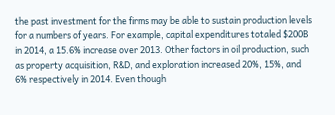the past investment for the firms may be able to sustain production levels for a numbers of years. For example, capital expenditures totaled $200B in 2014, a 15.6% increase over 2013. Other factors in oil production, such as property acquisition, R&D, and exploration increased 20%, 15%, and 6% respectively in 2014. Even though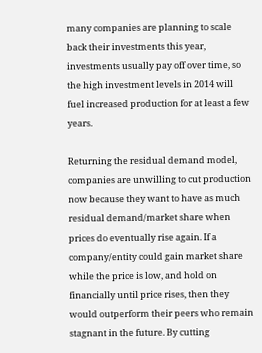many companies are planning to scale back their investments this year, investments usually pay off over time, so the high investment levels in 2014 will fuel increased production for at least a few years.

Returning the residual demand model, companies are unwilling to cut production now because they want to have as much residual demand/market share when prices do eventually rise again. If a company/entity could gain market share while the price is low, and hold on financially until price rises, then they would outperform their peers who remain stagnant in the future. By cutting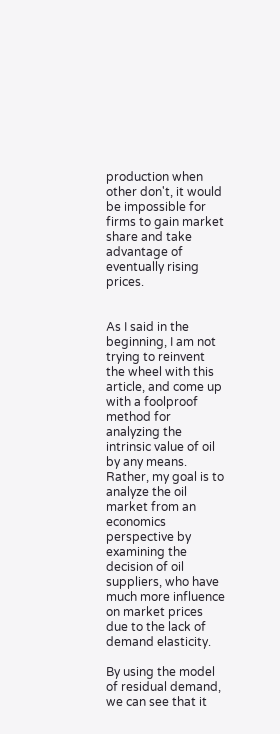production when other don't, it would be impossible for firms to gain market share and take advantage of eventually rising prices.


As I said in the beginning, I am not trying to reinvent the wheel with this article, and come up with a foolproof method for analyzing the intrinsic value of oil by any means. Rather, my goal is to analyze the oil market from an economics perspective by examining the decision of oil suppliers, who have much more influence on market prices due to the lack of demand elasticity.

By using the model of residual demand, we can see that it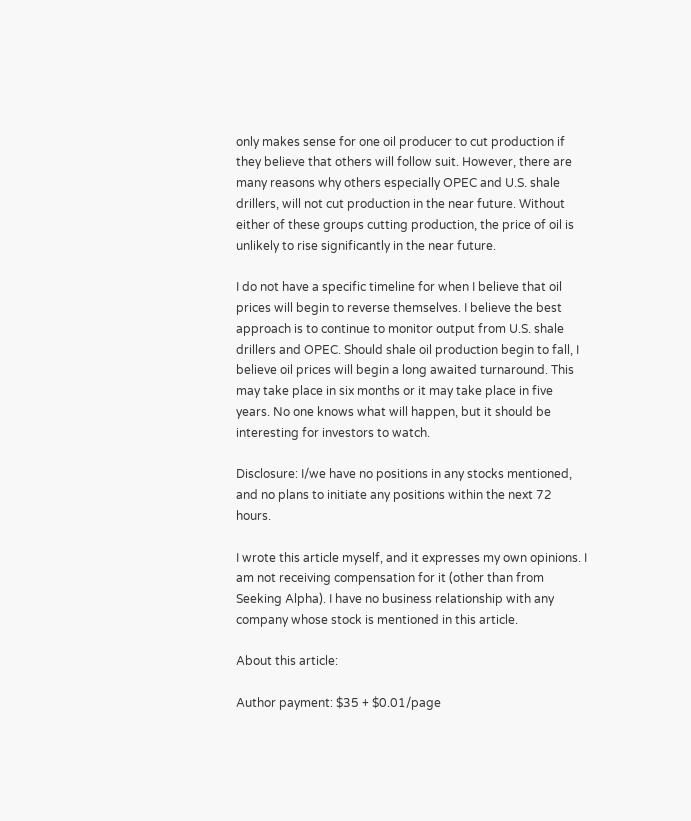only makes sense for one oil producer to cut production if they believe that others will follow suit. However, there are many reasons why others especially OPEC and U.S. shale drillers, will not cut production in the near future. Without either of these groups cutting production, the price of oil is unlikely to rise significantly in the near future.

I do not have a specific timeline for when I believe that oil prices will begin to reverse themselves. I believe the best approach is to continue to monitor output from U.S. shale drillers and OPEC. Should shale oil production begin to fall, I believe oil prices will begin a long awaited turnaround. This may take place in six months or it may take place in five years. No one knows what will happen, but it should be interesting for investors to watch.

Disclosure: I/we have no positions in any stocks mentioned, and no plans to initiate any positions within the next 72 hours.

I wrote this article myself, and it expresses my own opinions. I am not receiving compensation for it (other than from Seeking Alpha). I have no business relationship with any company whose stock is mentioned in this article.

About this article:

Author payment: $35 + $0.01/page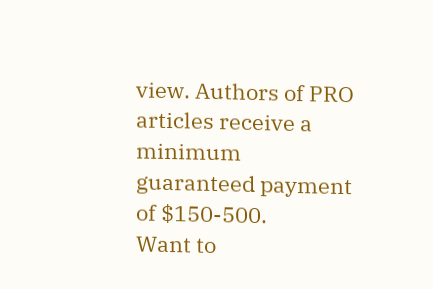view. Authors of PRO articles receive a minimum guaranteed payment of $150-500.
Want to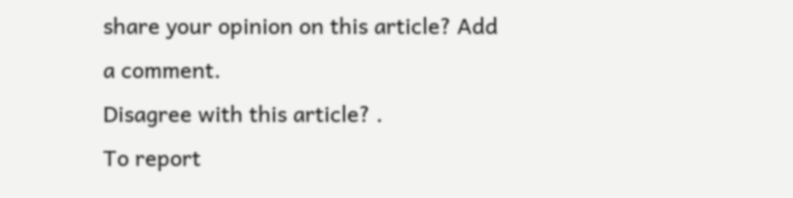share your opinion on this article? Add a comment.
Disagree with this article? .
To report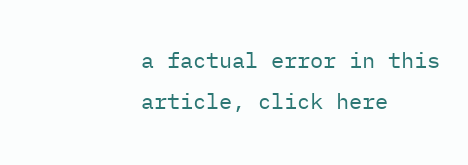a factual error in this article, click here